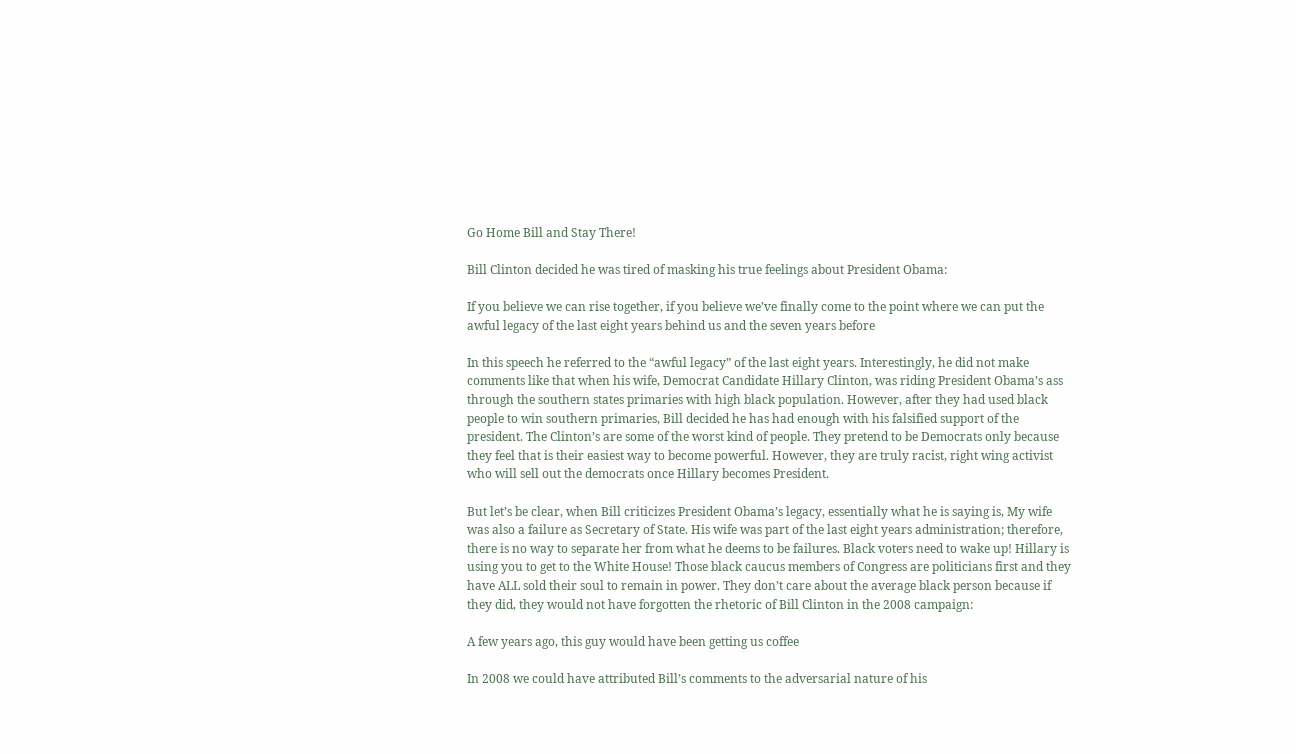Go Home Bill and Stay There!

Bill Clinton decided he was tired of masking his true feelings about President Obama:

If you believe we can rise together, if you believe we’ve finally come to the point where we can put the awful legacy of the last eight years behind us and the seven years before

In this speech he referred to the “awful legacy” of the last eight years. Interestingly, he did not make comments like that when his wife, Democrat Candidate Hillary Clinton, was riding President Obama’s ass through the southern states primaries with high black population. However, after they had used black people to win southern primaries, Bill decided he has had enough with his falsified support of the president. The Clinton’s are some of the worst kind of people. They pretend to be Democrats only because they feel that is their easiest way to become powerful. However, they are truly racist, right wing activist who will sell out the democrats once Hillary becomes President.

But let’s be clear, when Bill criticizes President Obama’s legacy, essentially what he is saying is, My wife was also a failure as Secretary of State. His wife was part of the last eight years administration; therefore, there is no way to separate her from what he deems to be failures. Black voters need to wake up! Hillary is using you to get to the White House! Those black caucus members of Congress are politicians first and they have ALL sold their soul to remain in power. They don’t care about the average black person because if they did, they would not have forgotten the rhetoric of Bill Clinton in the 2008 campaign:

A few years ago, this guy would have been getting us coffee

In 2008 we could have attributed Bill’s comments to the adversarial nature of his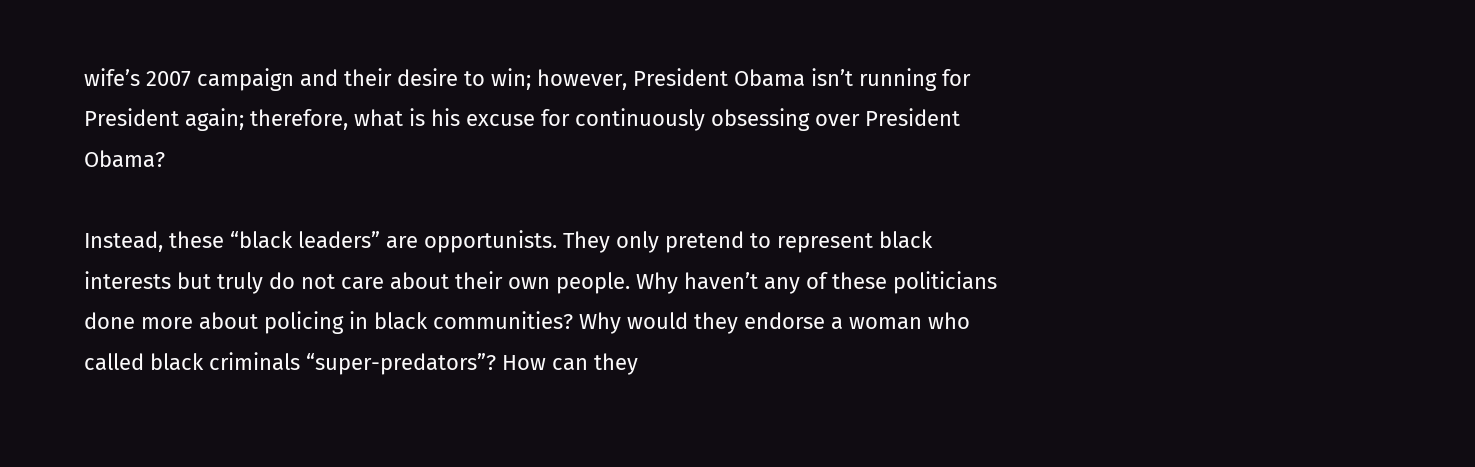wife’s 2007 campaign and their desire to win; however, President Obama isn’t running for President again; therefore, what is his excuse for continuously obsessing over President Obama?

Instead, these “black leaders” are opportunists. They only pretend to represent black interests but truly do not care about their own people. Why haven’t any of these politicians done more about policing in black communities? Why would they endorse a woman who called black criminals “super-predators”? How can they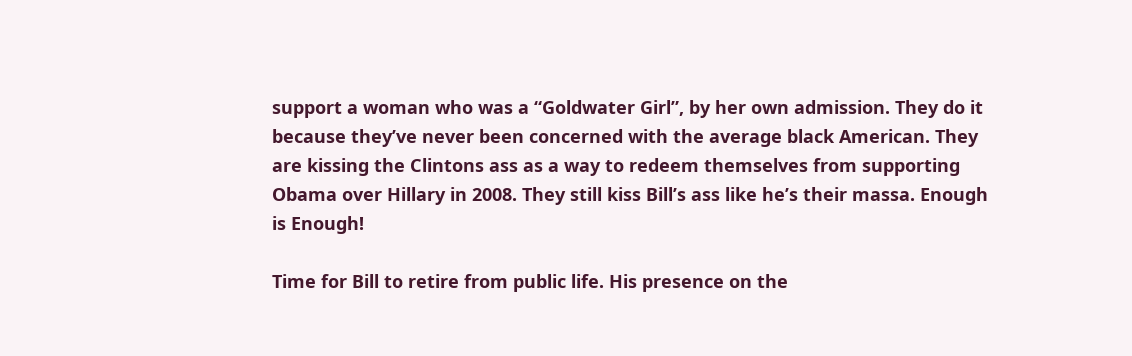support a woman who was a “Goldwater Girl”, by her own admission. They do it because they’ve never been concerned with the average black American. They are kissing the Clintons ass as a way to redeem themselves from supporting Obama over Hillary in 2008. They still kiss Bill’s ass like he’s their massa. Enough is Enough!

Time for Bill to retire from public life. His presence on the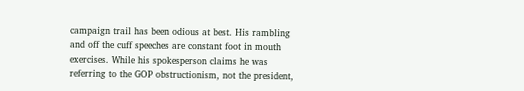campaign trail has been odious at best. His rambling and off the cuff speeches are constant foot in mouth exercises. While his spokesperson claims he was referring to the GOP obstructionism, not the president,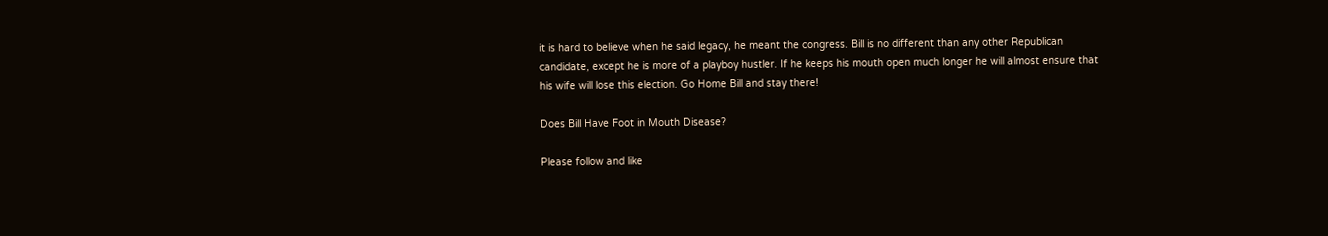it is hard to believe when he said legacy, he meant the congress. Bill is no different than any other Republican candidate, except he is more of a playboy hustler. If he keeps his mouth open much longer he will almost ensure that his wife will lose this election. Go Home Bill and stay there!

Does Bill Have Foot in Mouth Disease?

Please follow and like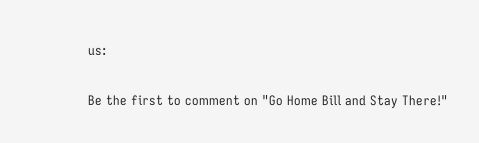us:

Be the first to comment on "Go Home Bill and Stay There!"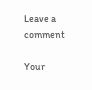Leave a comment

Your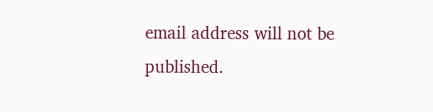email address will not be published.